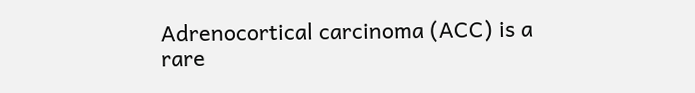Adrenocortical carcinoma (ACC) is a rare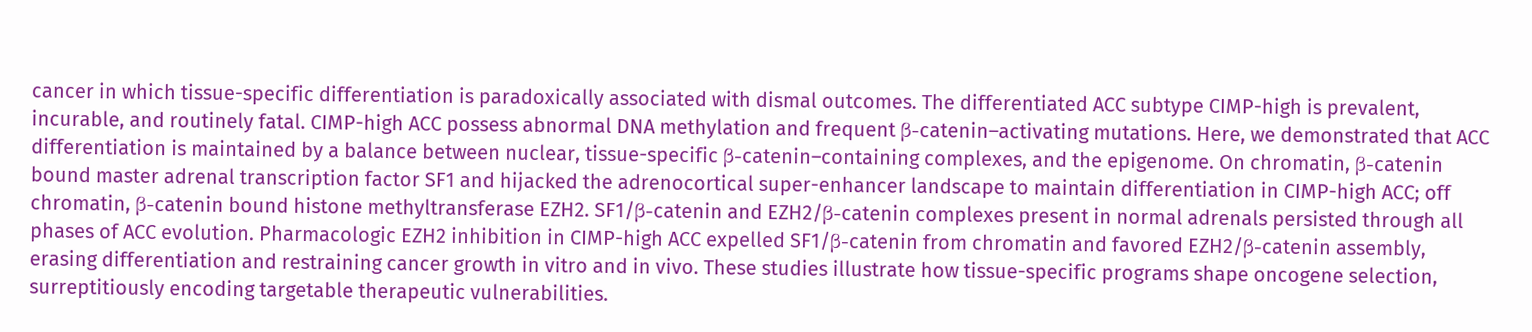cancer in which tissue-specific differentiation is paradoxically associated with dismal outcomes. The differentiated ACC subtype CIMP-high is prevalent, incurable, and routinely fatal. CIMP-high ACC possess abnormal DNA methylation and frequent β-catenin–activating mutations. Here, we demonstrated that ACC differentiation is maintained by a balance between nuclear, tissue-specific β-catenin–containing complexes, and the epigenome. On chromatin, β-catenin bound master adrenal transcription factor SF1 and hijacked the adrenocortical super-enhancer landscape to maintain differentiation in CIMP-high ACC; off chromatin, β-catenin bound histone methyltransferase EZH2. SF1/β-catenin and EZH2/β-catenin complexes present in normal adrenals persisted through all phases of ACC evolution. Pharmacologic EZH2 inhibition in CIMP-high ACC expelled SF1/β-catenin from chromatin and favored EZH2/β-catenin assembly, erasing differentiation and restraining cancer growth in vitro and in vivo. These studies illustrate how tissue-specific programs shape oncogene selection, surreptitiously encoding targetable therapeutic vulnerabilities.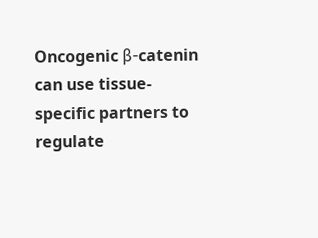Oncogenic β-catenin can use tissue-specific partners to regulate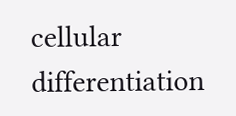cellular differentiation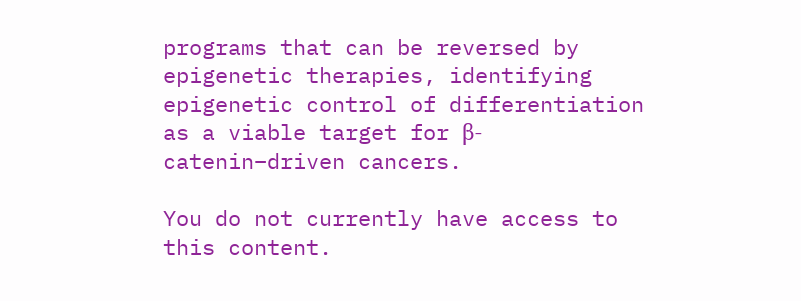programs that can be reversed by epigenetic therapies, identifying epigenetic control of differentiation as a viable target for β-catenin–driven cancers.

You do not currently have access to this content.